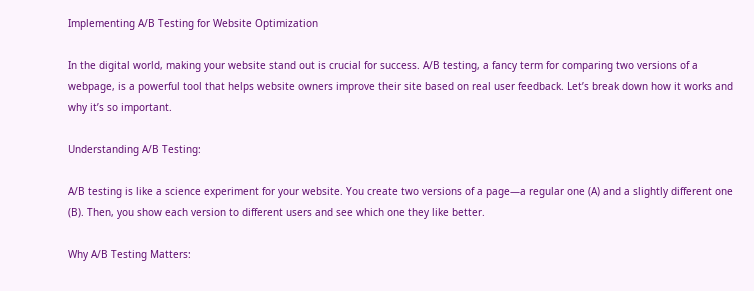Implementing A/B Testing for Website Optimization

In the digital world, making your website stand out is crucial for success. A/B testing, a fancy term for comparing two versions of a webpage, is a powerful tool that helps website owners improve their site based on real user feedback. Let’s break down how it works and why it’s so important.

Understanding A/B Testing:

A/B testing is like a science experiment for your website. You create two versions of a page—a regular one (A) and a slightly different one (B). Then, you show each version to different users and see which one they like better.

Why A/B Testing Matters: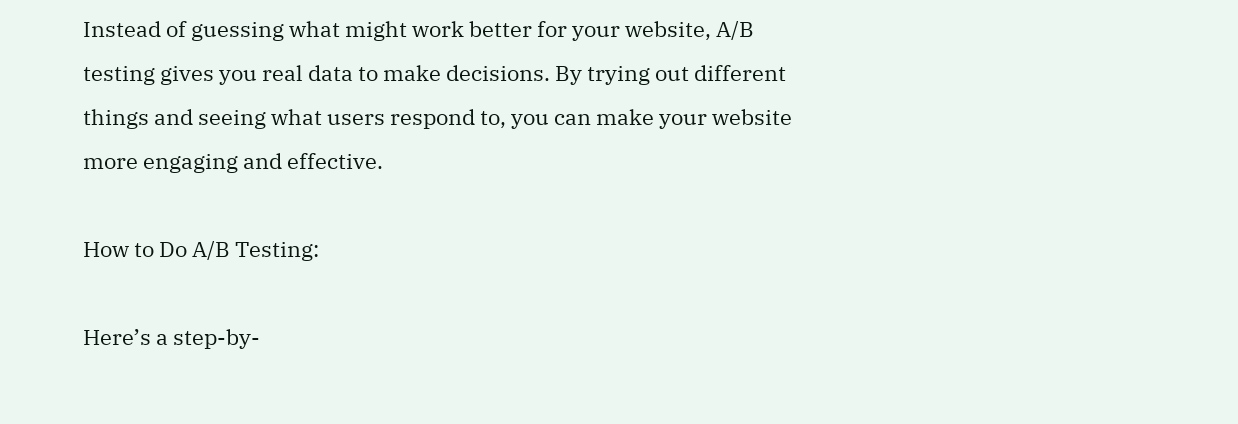Instead of guessing what might work better for your website, A/B testing gives you real data to make decisions. By trying out different things and seeing what users respond to, you can make your website more engaging and effective.

How to Do A/B Testing:

Here’s a step-by-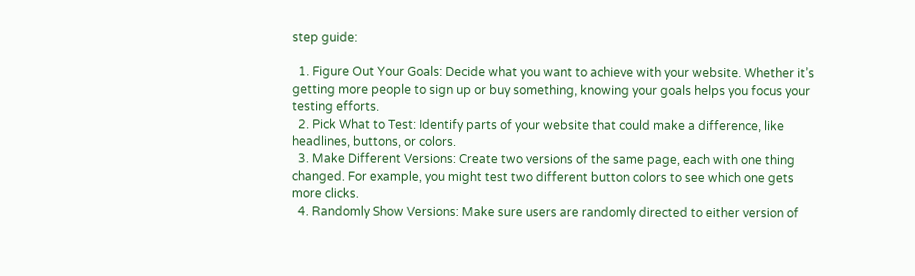step guide:

  1. Figure Out Your Goals: Decide what you want to achieve with your website. Whether it’s getting more people to sign up or buy something, knowing your goals helps you focus your testing efforts.
  2. Pick What to Test: Identify parts of your website that could make a difference, like headlines, buttons, or colors.
  3. Make Different Versions: Create two versions of the same page, each with one thing changed. For example, you might test two different button colors to see which one gets more clicks.
  4. Randomly Show Versions: Make sure users are randomly directed to either version of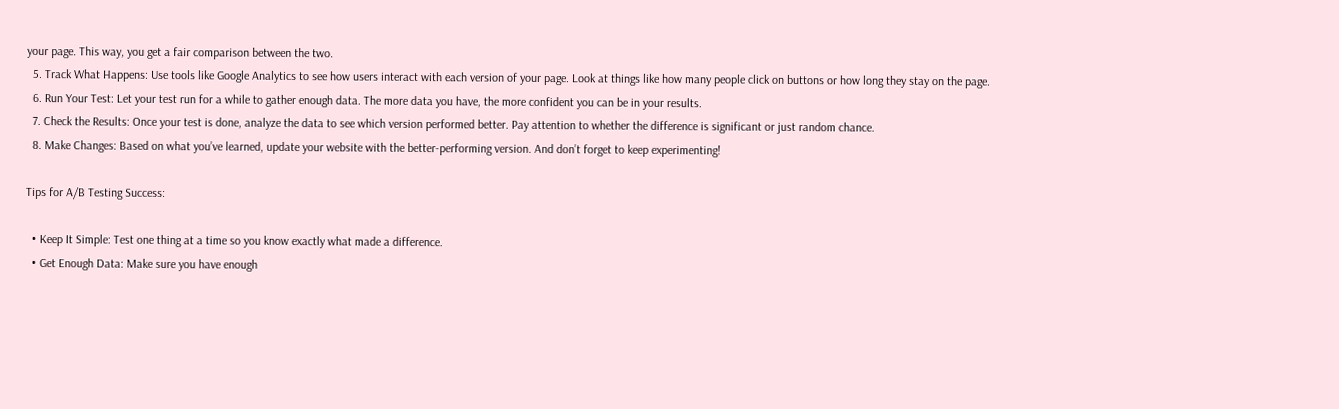your page. This way, you get a fair comparison between the two.
  5. Track What Happens: Use tools like Google Analytics to see how users interact with each version of your page. Look at things like how many people click on buttons or how long they stay on the page.
  6. Run Your Test: Let your test run for a while to gather enough data. The more data you have, the more confident you can be in your results.
  7. Check the Results: Once your test is done, analyze the data to see which version performed better. Pay attention to whether the difference is significant or just random chance.
  8. Make Changes: Based on what you’ve learned, update your website with the better-performing version. And don’t forget to keep experimenting!

Tips for A/B Testing Success:

  • Keep It Simple: Test one thing at a time so you know exactly what made a difference.
  • Get Enough Data: Make sure you have enough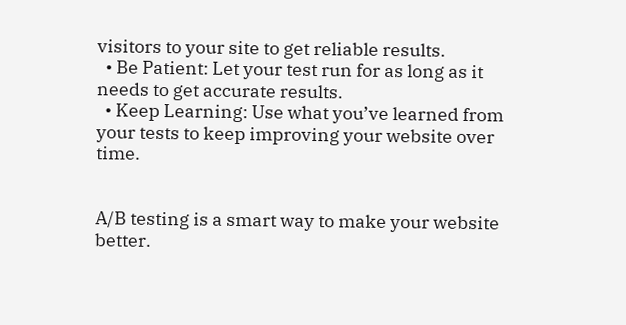visitors to your site to get reliable results.
  • Be Patient: Let your test run for as long as it needs to get accurate results.
  • Keep Learning: Use what you’ve learned from your tests to keep improving your website over time.


A/B testing is a smart way to make your website better.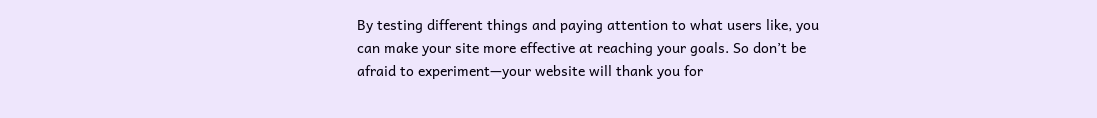By testing different things and paying attention to what users like, you can make your site more effective at reaching your goals. So don’t be afraid to experiment—your website will thank you for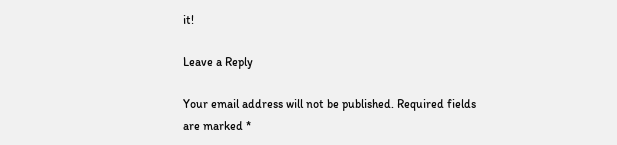it!

Leave a Reply

Your email address will not be published. Required fields are marked *